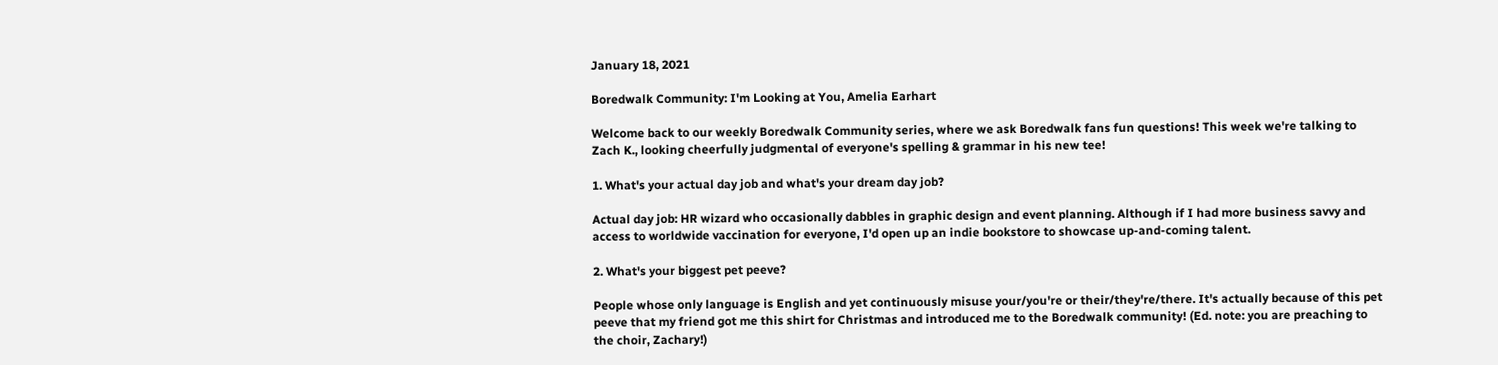January 18, 2021

Boredwalk Community: I'm Looking at You, Amelia Earhart

Welcome back to our weekly Boredwalk Community series, where we ask Boredwalk fans fun questions! This week we're talking to Zach K., looking cheerfully judgmental of everyone's spelling & grammar in his new tee!

1. What's your actual day job and what's your dream day job?

Actual day job: HR wizard who occasionally dabbles in graphic design and event planning. Although if I had more business savvy and access to worldwide vaccination for everyone, I'd open up an indie bookstore to showcase up-and-coming talent.

2. What's your biggest pet peeve?

People whose only language is English and yet continuously misuse your/you're or their/they're/there. It's actually because of this pet peeve that my friend got me this shirt for Christmas and introduced me to the Boredwalk community! (Ed. note: you are preaching to the choir, Zachary!)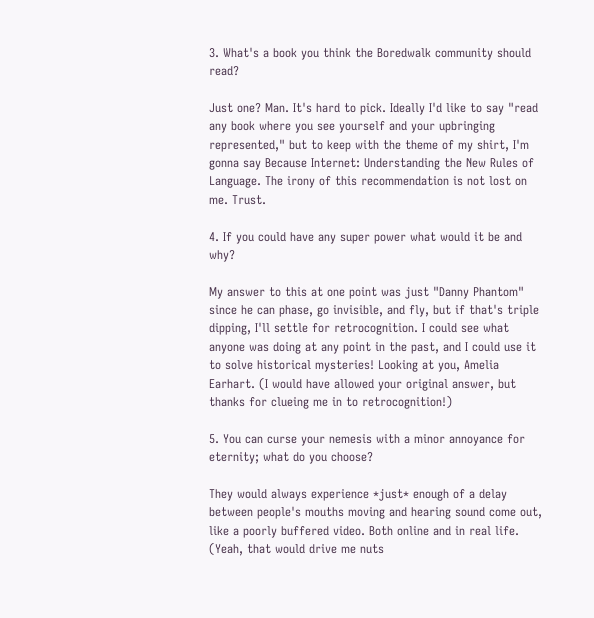3. What's a book you think the Boredwalk community should read?

Just one? Man. It's hard to pick. Ideally I'd like to say "read any book where you see yourself and your upbringing represented," but to keep with the theme of my shirt, I'm gonna say Because Internet: Understanding the New Rules of Language. The irony of this recommendation is not lost on me. Trust.

4. If you could have any super power what would it be and why?

My answer to this at one point was just "Danny Phantom" since he can phase, go invisible, and fly, but if that's triple dipping, I'll settle for retrocognition. I could see what anyone was doing at any point in the past, and I could use it to solve historical mysteries! Looking at you, Amelia Earhart. (I would have allowed your original answer, but thanks for clueing me in to retrocognition!)

5. You can curse your nemesis with a minor annoyance for eternity; what do you choose?

They would always experience *just* enough of a delay between people's mouths moving and hearing sound come out, like a poorly buffered video. Both online and in real life. (Yeah, that would drive me nuts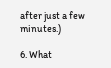after just a few minutes.)

6. What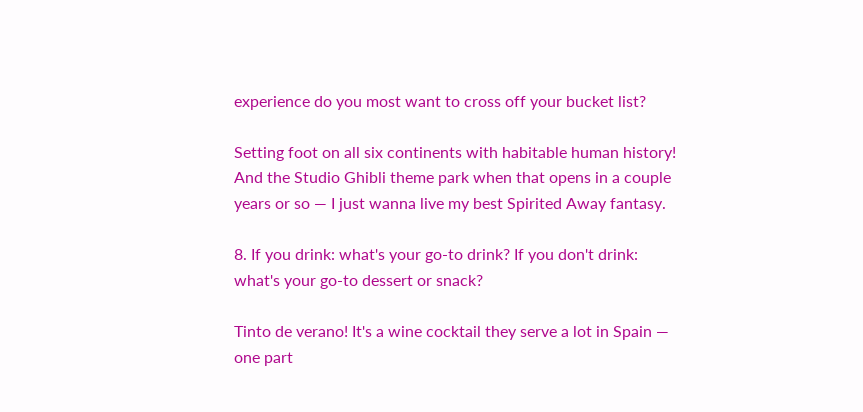experience do you most want to cross off your bucket list?

Setting foot on all six continents with habitable human history! And the Studio Ghibli theme park when that opens in a couple years or so — I just wanna live my best Spirited Away fantasy.

8. If you drink: what's your go-to drink? If you don't drink: what's your go-to dessert or snack?

Tinto de verano! It's a wine cocktail they serve a lot in Spain — one part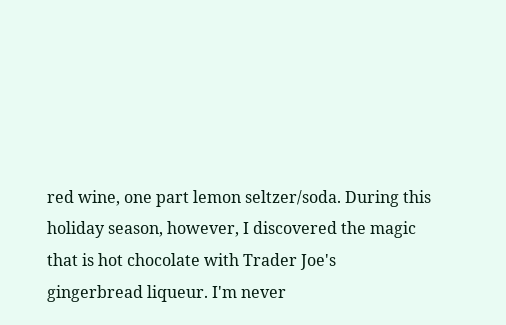red wine, one part lemon seltzer/soda. During this holiday season, however, I discovered the magic that is hot chocolate with Trader Joe's gingerbread liqueur. I'm never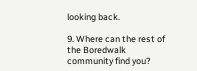looking back.

9. Where can the rest of the Boredwalk community find you?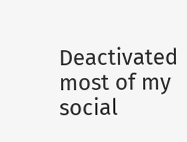Deactivated most of my social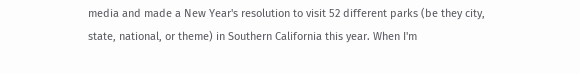media and made a New Year's resolution to visit 52 different parks (be they city, state, national, or theme) in Southern California this year. When I'm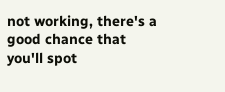not working, there's a good chance that you'll spot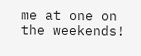me at one on the weekends!